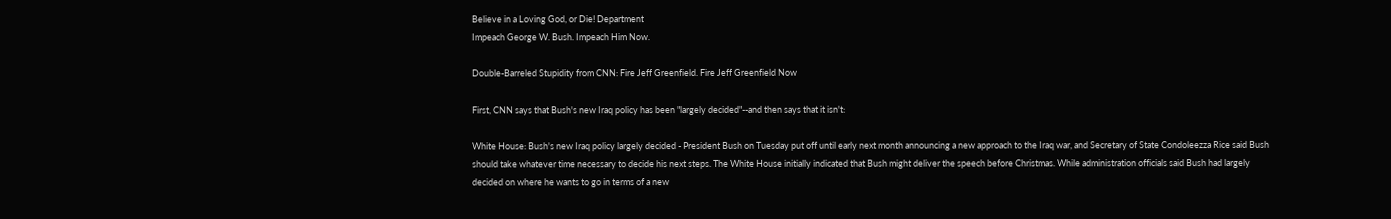Believe in a Loving God, or Die! Department
Impeach George W. Bush. Impeach Him Now.

Double-Barreled Stupidity from CNN: Fire Jeff Greenfield. Fire Jeff Greenfield Now

First, CNN says that Bush's new Iraq policy has been "largely decided"--and then says that it isn't:

White House: Bush's new Iraq policy largely decided - President Bush on Tuesday put off until early next month announcing a new approach to the Iraq war, and Secretary of State Condoleezza Rice said Bush should take whatever time necessary to decide his next steps. The White House initially indicated that Bush might deliver the speech before Christmas. While administration officials said Bush had largely decided on where he wants to go in terms of a new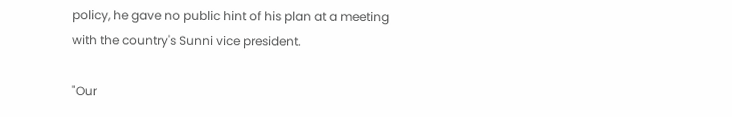policy, he gave no public hint of his plan at a meeting with the country's Sunni vice president.

"Our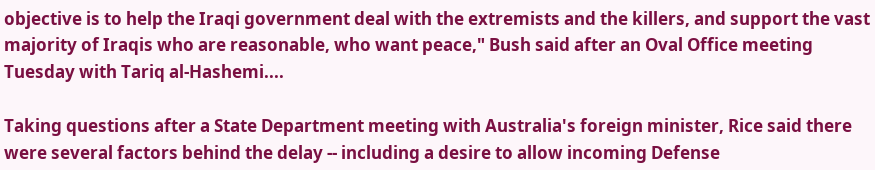objective is to help the Iraqi government deal with the extremists and the killers, and support the vast majority of Iraqis who are reasonable, who want peace," Bush said after an Oval Office meeting Tuesday with Tariq al-Hashemi....

Taking questions after a State Department meeting with Australia's foreign minister, Rice said there were several factors behind the delay -- including a desire to allow incoming Defense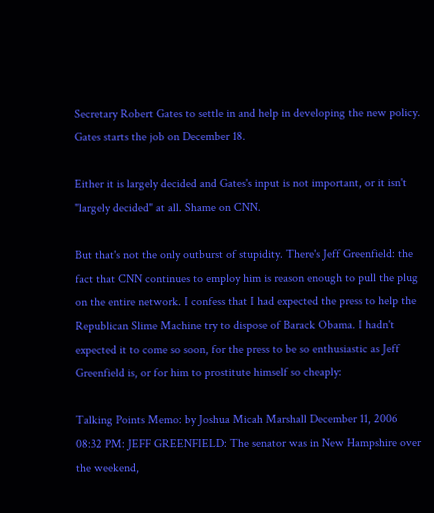Secretary Robert Gates to settle in and help in developing the new policy. Gates starts the job on December 18.

Either it is largely decided and Gates's input is not important, or it isn't "largely decided" at all. Shame on CNN.

But that's not the only outburst of stupidity. There's Jeff Greenfield: the fact that CNN continues to employ him is reason enough to pull the plug on the entire network. I confess that I had expected the press to help the Republican Slime Machine try to dispose of Barack Obama. I hadn't expected it to come so soon, for the press to be so enthusiastic as Jeff Greenfield is, or for him to prostitute himself so cheaply:

Talking Points Memo: by Joshua Micah Marshall December 11, 2006 08:32 PM: JEFF GREENFIELD: The senator was in New Hampshire over the weekend,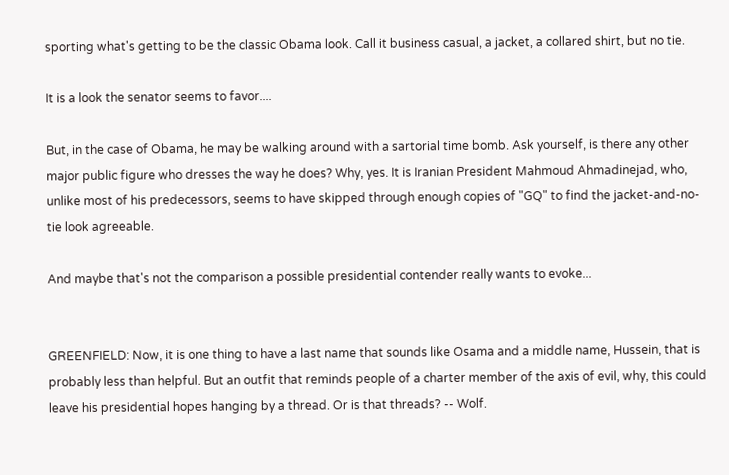sporting what's getting to be the classic Obama look. Call it business casual, a jacket, a collared shirt, but no tie.

It is a look the senator seems to favor....

But, in the case of Obama, he may be walking around with a sartorial time bomb. Ask yourself, is there any other major public figure who dresses the way he does? Why, yes. It is Iranian President Mahmoud Ahmadinejad, who, unlike most of his predecessors, seems to have skipped through enough copies of "GQ" to find the jacket-and-no-tie look agreeable.

And maybe that's not the comparison a possible presidential contender really wants to evoke...


GREENFIELD: Now, it is one thing to have a last name that sounds like Osama and a middle name, Hussein, that is probably less than helpful. But an outfit that reminds people of a charter member of the axis of evil, why, this could leave his presidential hopes hanging by a thread. Or is that threads? -- Wolf.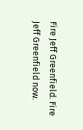Fire Jeff Greenfield. Fire Jeff Greenfield now.